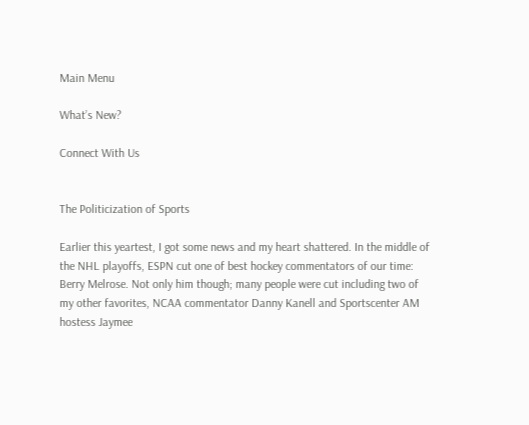Main Menu

What’s New?

Connect With Us


The Politicization of Sports

Earlier this yeartest, I got some news and my heart shattered. In the middle of the NHL playoffs, ESPN cut one of best hockey commentators of our time: Berry Melrose. Not only him though; many people were cut including two of my other favorites, NCAA commentator Danny Kanell and Sportscenter AM hostess Jaymee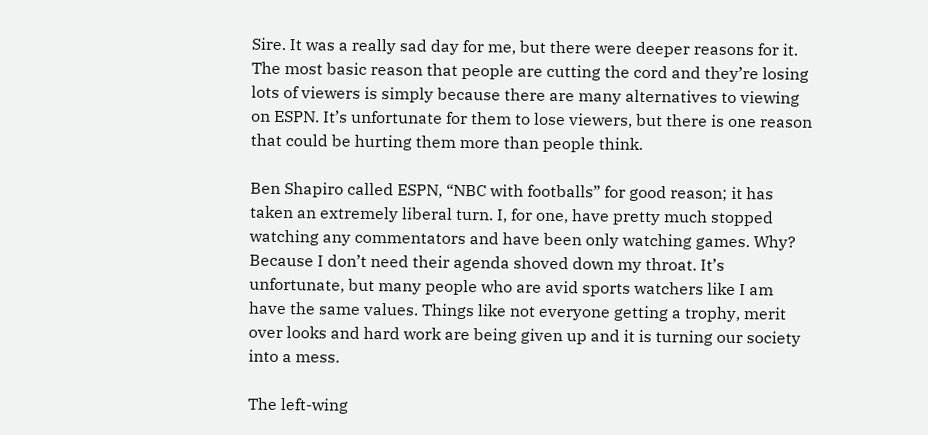Sire. It was a really sad day for me, but there were deeper reasons for it. The most basic reason that people are cutting the cord and they’re losing lots of viewers is simply because there are many alternatives to viewing on ESPN. It’s unfortunate for them to lose viewers, but there is one reason that could be hurting them more than people think.

Ben Shapiro called ESPN, “NBC with footballs” for good reason; it has taken an extremely liberal turn. I, for one, have pretty much stopped watching any commentators and have been only watching games. Why? Because I don’t need their agenda shoved down my throat. It’s unfortunate, but many people who are avid sports watchers like I am have the same values. Things like not everyone getting a trophy, merit over looks and hard work are being given up and it is turning our society into a mess.

The left-wing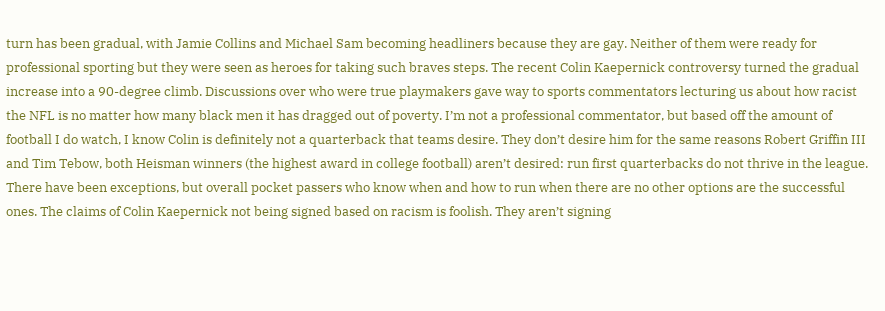turn has been gradual, with Jamie Collins and Michael Sam becoming headliners because they are gay. Neither of them were ready for professional sporting but they were seen as heroes for taking such braves steps. The recent Colin Kaepernick controversy turned the gradual increase into a 90-degree climb. Discussions over who were true playmakers gave way to sports commentators lecturing us about how racist the NFL is no matter how many black men it has dragged out of poverty. I’m not a professional commentator, but based off the amount of football I do watch, I know Colin is definitely not a quarterback that teams desire. They don’t desire him for the same reasons Robert Griffin III and Tim Tebow, both Heisman winners (the highest award in college football) aren’t desired: run first quarterbacks do not thrive in the league. There have been exceptions, but overall pocket passers who know when and how to run when there are no other options are the successful ones. The claims of Colin Kaepernick not being signed based on racism is foolish. They aren’t signing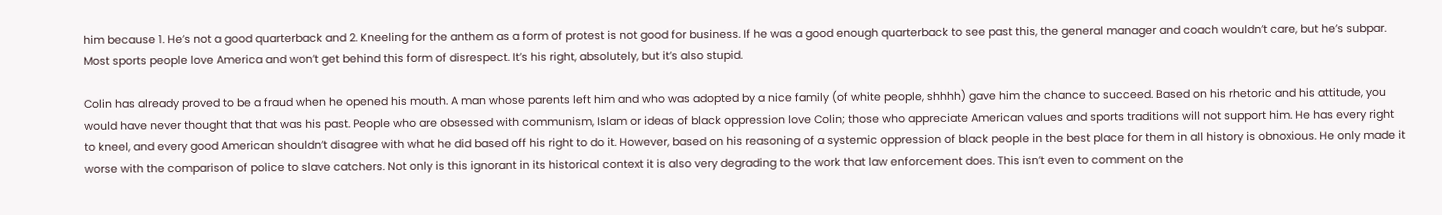him because 1. He’s not a good quarterback and 2. Kneeling for the anthem as a form of protest is not good for business. If he was a good enough quarterback to see past this, the general manager and coach wouldn’t care, but he’s subpar. Most sports people love America and won’t get behind this form of disrespect. It’s his right, absolutely, but it’s also stupid.

Colin has already proved to be a fraud when he opened his mouth. A man whose parents left him and who was adopted by a nice family (of white people, shhhh) gave him the chance to succeed. Based on his rhetoric and his attitude, you would have never thought that that was his past. People who are obsessed with communism, Islam or ideas of black oppression love Colin; those who appreciate American values and sports traditions will not support him. He has every right to kneel, and every good American shouldn’t disagree with what he did based off his right to do it. However, based on his reasoning of a systemic oppression of black people in the best place for them in all history is obnoxious. He only made it worse with the comparison of police to slave catchers. Not only is this ignorant in its historical context it is also very degrading to the work that law enforcement does. This isn’t even to comment on the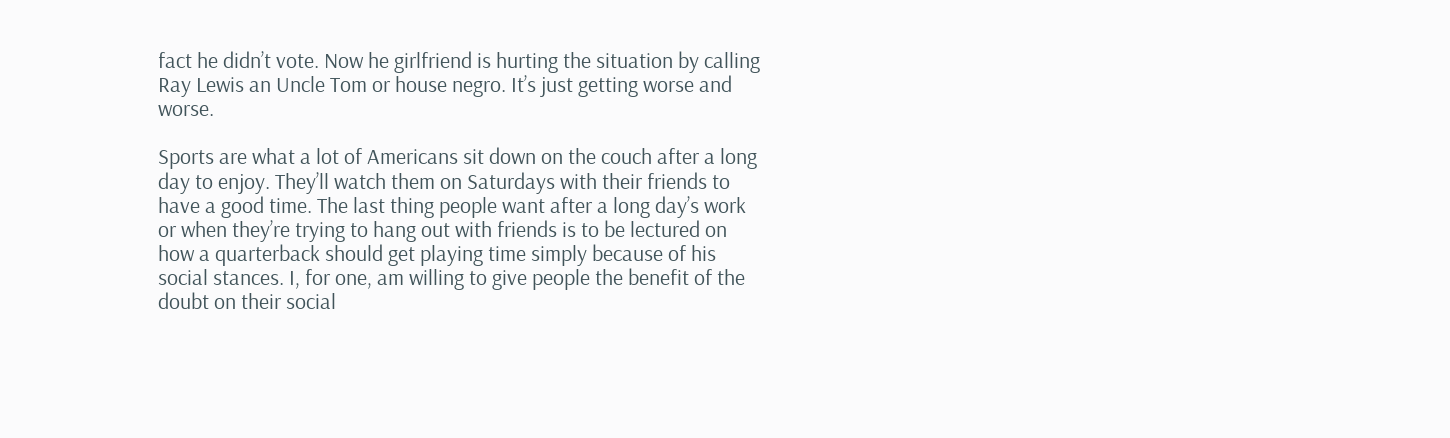fact he didn’t vote. Now he girlfriend is hurting the situation by calling Ray Lewis an Uncle Tom or house negro. It’s just getting worse and worse.

Sports are what a lot of Americans sit down on the couch after a long day to enjoy. They’ll watch them on Saturdays with their friends to have a good time. The last thing people want after a long day’s work or when they’re trying to hang out with friends is to be lectured on how a quarterback should get playing time simply because of his social stances. I, for one, am willing to give people the benefit of the doubt on their social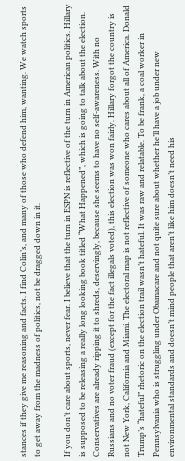stances if they give me reasoning and facts. I find Colin’s, and many of those who defend him, wanting. We watch sports to get away from the madness of politics, not be dragged down in it.

If you don’t care about sports, never fear. I believe that the turn in ESPN is reflective of the turn in American politics. Hillary is supposed to be releasing a really long looking book titled “What Happened”, which is going to talk about the election. Conservatives are already ripping it to shreds, deservingly, because she seems to have no self-awareness. With no Russians and no voter fraud (except for the fact illegals voted), this election was won fairly. Hillary forgot the country is not New York, California and Miami. The electoral map is not reflective of someone who cares about all of America. Donald Trump’s “hateful” rhetoric on the election trail wasn’t hateful. It was raw and relatable. To be frank, a coal worker in Pennsylvania who is struggling under Obamacare and not quite sure about whether he’ll have a job under new environmental standards and doesn’t mind people that aren’t like him doesn’t need his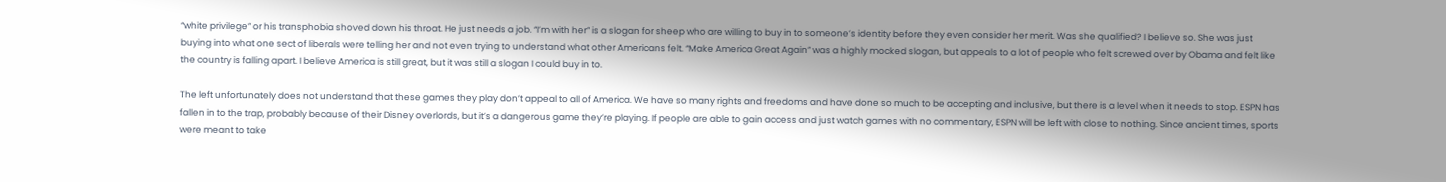“white privilege” or his transphobia shoved down his throat. He just needs a job. “I’m with her” is a slogan for sheep who are willing to buy in to someone’s identity before they even consider her merit. Was she qualified? I believe so. She was just buying into what one sect of liberals were telling her and not even trying to understand what other Americans felt. “Make America Great Again” was a highly mocked slogan, but appeals to a lot of people who felt screwed over by Obama and felt like the country is falling apart. I believe America is still great, but it was still a slogan I could buy in to.

The left unfortunately does not understand that these games they play don’t appeal to all of America. We have so many rights and freedoms and have done so much to be accepting and inclusive, but there is a level when it needs to stop. ESPN has fallen in to the trap, probably because of their Disney overlords, but it’s a dangerous game they’re playing. If people are able to gain access and just watch games with no commentary, ESPN will be left with close to nothing. Since ancient times, sports were meant to take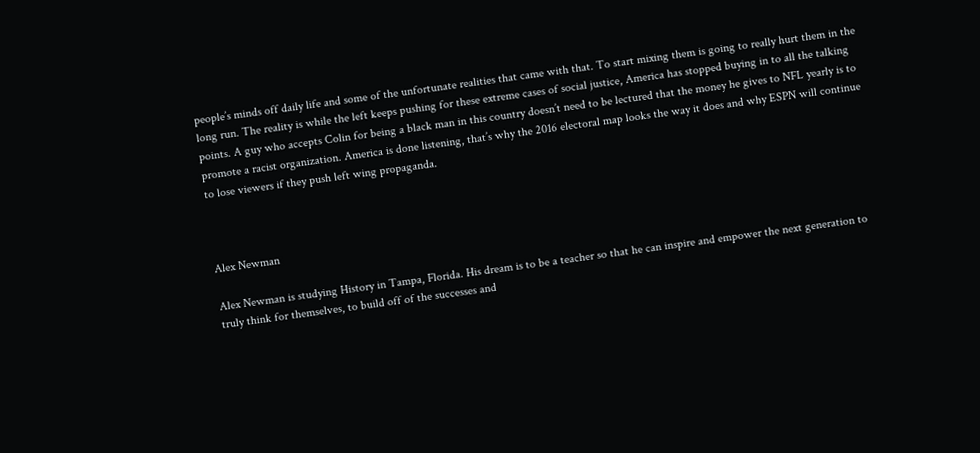people’s minds off daily life and some of the unfortunate realities that came with that. To start mixing them is going to really hurt them in the long run. The reality is while the left keeps pushing for these extreme cases of social justice, America has stopped buying in to all the talking points. A guy who accepts Colin for being a black man in this country doesn’t need to be lectured that the money he gives to NFL yearly is to promote a racist organization. America is done listening, that’s why the 2016 electoral map looks the way it does and why ESPN will continue to lose viewers if they push left wing propaganda.



Alex Newman

Alex Newman is studying History in Tampa, Florida. His dream is to be a teacher so that he can inspire and empower the next generation to truly think for themselves, to build off of the successes and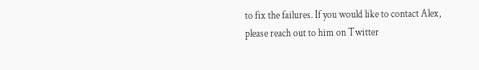to fix the failures. If you would like to contact Alex, please reach out to him on Twitter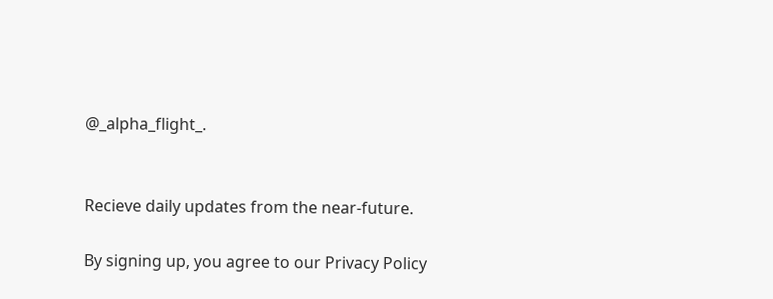@_alpha_flight_.


Recieve daily updates from the near-future.

By signing up, you agree to our Privacy Policy